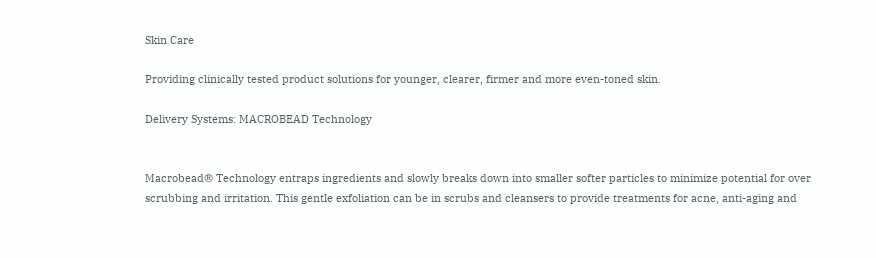Skin Care

Providing clinically tested product solutions for younger, clearer, firmer and more even-toned skin.

Delivery Systems: MACROBEAD Technology


Macrobead® Technology entraps ingredients and slowly breaks down into smaller softer particles to minimize potential for over scrubbing and irritation. This gentle exfoliation can be in scrubs and cleansers to provide treatments for acne, anti-aging and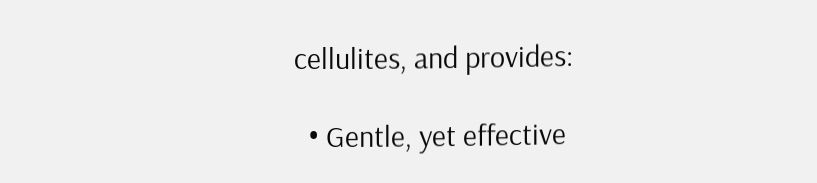cellulites, and provides:

  • Gentle, yet effective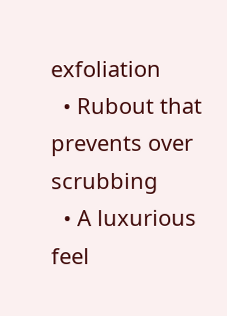exfoliation
  • Rubout that prevents over scrubbing
  • A luxurious feel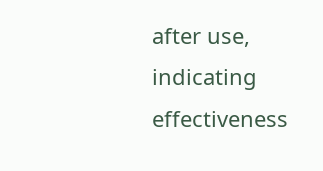after use, indicating effectiveness